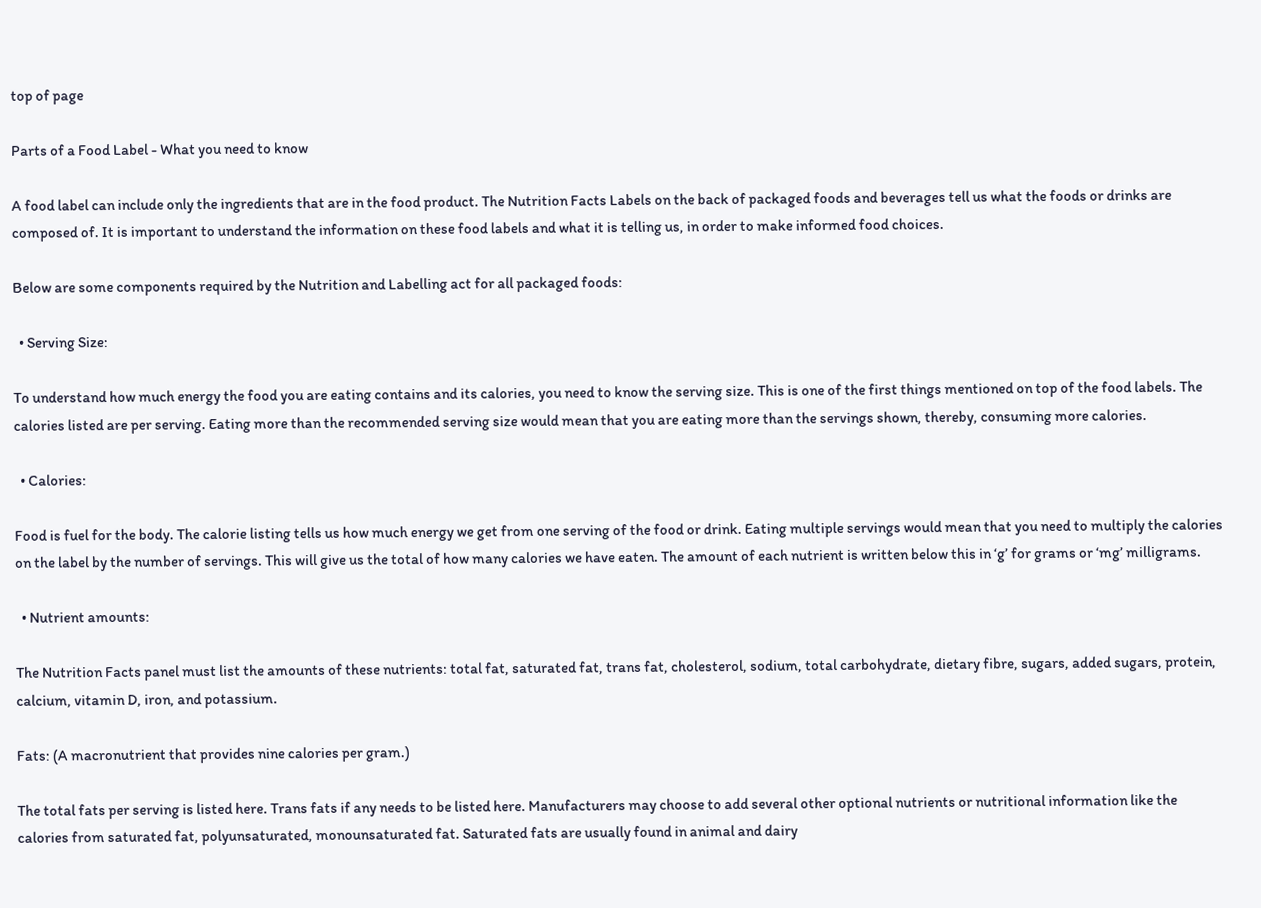top of page

Parts of a Food Label - What you need to know

A food label can include only the ingredients that are in the food product. The Nutrition Facts Labels on the back of packaged foods and beverages tell us what the foods or drinks are composed of. It is important to understand the information on these food labels and what it is telling us, in order to make informed food choices.

Below are some components required by the Nutrition and Labelling act for all packaged foods:

  • Serving Size:

To understand how much energy the food you are eating contains and its calories, you need to know the serving size. This is one of the first things mentioned on top of the food labels. The calories listed are per serving. Eating more than the recommended serving size would mean that you are eating more than the servings shown, thereby, consuming more calories.

  • Calories:

Food is fuel for the body. The calorie listing tells us how much energy we get from one serving of the food or drink. Eating multiple servings would mean that you need to multiply the calories on the label by the number of servings. This will give us the total of how many calories we have eaten. The amount of each nutrient is written below this in ‘g’ for grams or ‘mg’ milligrams.

  • Nutrient amounts:

The Nutrition Facts panel must list the amounts of these nutrients: total fat, saturated fat, trans fat, cholesterol, sodium, total carbohydrate, dietary fibre, sugars, added sugars, protein, calcium, vitamin D, iron, and potassium.

Fats: (A macronutrient that provides nine calories per gram.)

The total fats per serving is listed here. Trans fats if any needs to be listed here. Manufacturers may choose to add several other optional nutrients or nutritional information like the calories from saturated fat, polyunsaturated, monounsaturated fat. Saturated fats are usually found in animal and dairy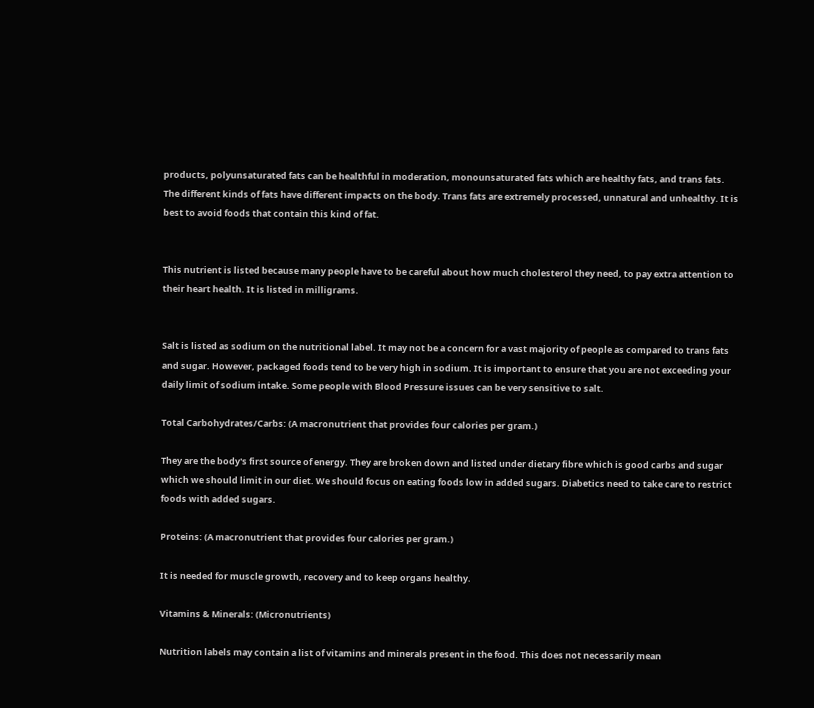products, polyunsaturated fats can be healthful in moderation, monounsaturated fats which are healthy fats, and trans fats. The different kinds of fats have different impacts on the body. Trans fats are extremely processed, unnatural and unhealthy. It is best to avoid foods that contain this kind of fat.


This nutrient is listed because many people have to be careful about how much cholesterol they need, to pay extra attention to their heart health. It is listed in milligrams.


Salt is listed as sodium on the nutritional label. It may not be a concern for a vast majority of people as compared to trans fats and sugar. However, packaged foods tend to be very high in sodium. It is important to ensure that you are not exceeding your daily limit of sodium intake. Some people with Blood Pressure issues can be very sensitive to salt.

Total Carbohydrates/Carbs: (A macronutrient that provides four calories per gram.)

They are the body's first source of energy. They are broken down and listed under dietary fibre which is good carbs and sugar which we should limit in our diet. We should focus on eating foods low in added sugars. Diabetics need to take care to restrict foods with added sugars.

Proteins: (A macronutrient that provides four calories per gram.)

It is needed for muscle growth, recovery and to keep organs healthy.

Vitamins & Minerals: (Micronutrients)

Nutrition labels may contain a list of vitamins and minerals present in the food. This does not necessarily mean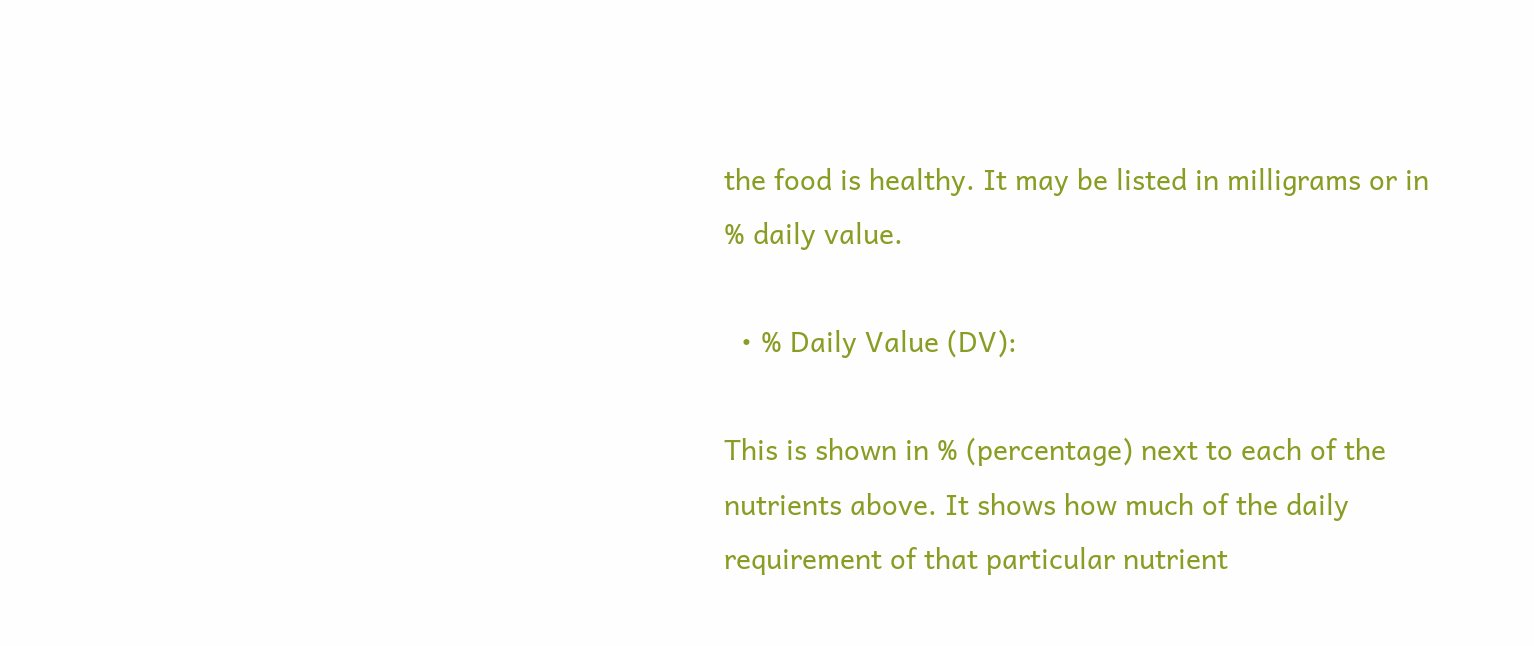the food is healthy. It may be listed in milligrams or in % daily value.

  • % Daily Value (DV):

This is shown in % (percentage) next to each of the nutrients above. It shows how much of the daily requirement of that particular nutrient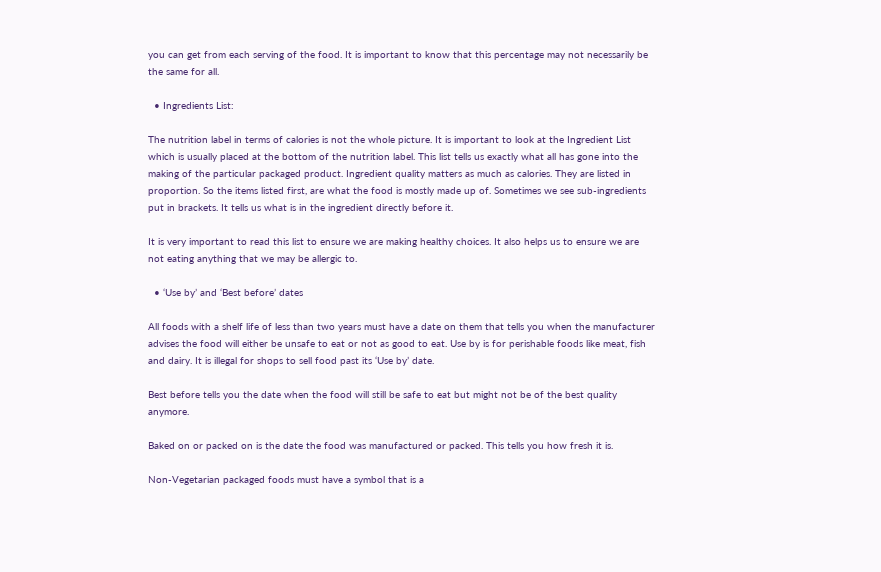you can get from each serving of the food. It is important to know that this percentage may not necessarily be the same for all.

  • Ingredients List:

The nutrition label in terms of calories is not the whole picture. It is important to look at the Ingredient List which is usually placed at the bottom of the nutrition label. This list tells us exactly what all has gone into the making of the particular packaged product. Ingredient quality matters as much as calories. They are listed in proportion. So the items listed first, are what the food is mostly made up of. Sometimes we see sub-ingredients put in brackets. It tells us what is in the ingredient directly before it.

It is very important to read this list to ensure we are making healthy choices. It also helps us to ensure we are not eating anything that we may be allergic to.

  • ‘Use by’ and ‘Best before’ dates

All foods with a shelf life of less than two years must have a date on them that tells you when the manufacturer advises the food will either be unsafe to eat or not as good to eat. Use by is for perishable foods like meat, fish and dairy. It is illegal for shops to sell food past its ‘Use by’ date.

Best before tells you the date when the food will still be safe to eat but might not be of the best quality anymore.

Baked on or packed on is the date the food was manufactured or packed. This tells you how fresh it is.

Non-Vegetarian packaged foods must have a symbol that is a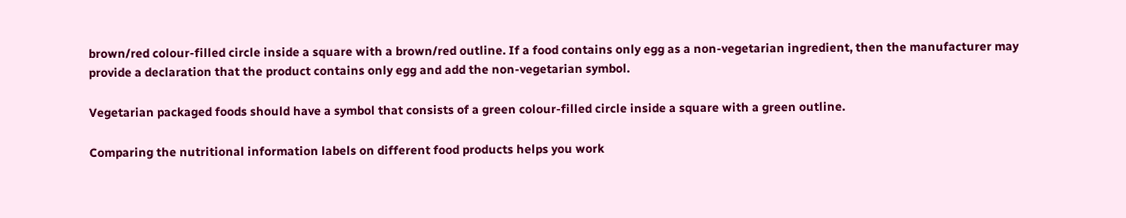brown/red colour-filled circle inside a square with a brown/red outline. If a food contains only egg as a non-vegetarian ingredient, then the manufacturer may provide a declaration that the product contains only egg and add the non-vegetarian symbol.

Vegetarian packaged foods should have a symbol that consists of a green colour-filled circle inside a square with a green outline.

Comparing the nutritional information labels on different food products helps you work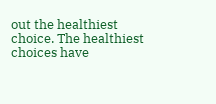out the healthiest choice. The healthiest choices have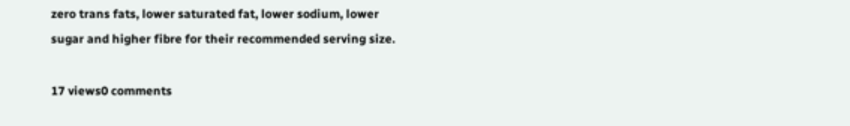zero trans fats, lower saturated fat, lower sodium, lower sugar and higher fibre for their recommended serving size.

17 views0 comments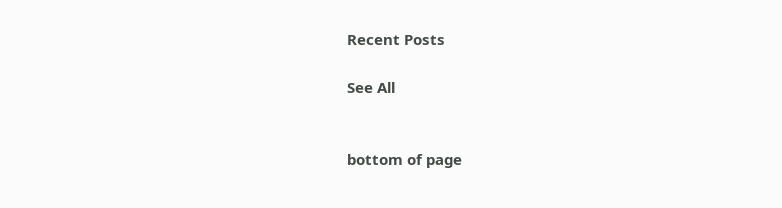Recent Posts

See All


bottom of page